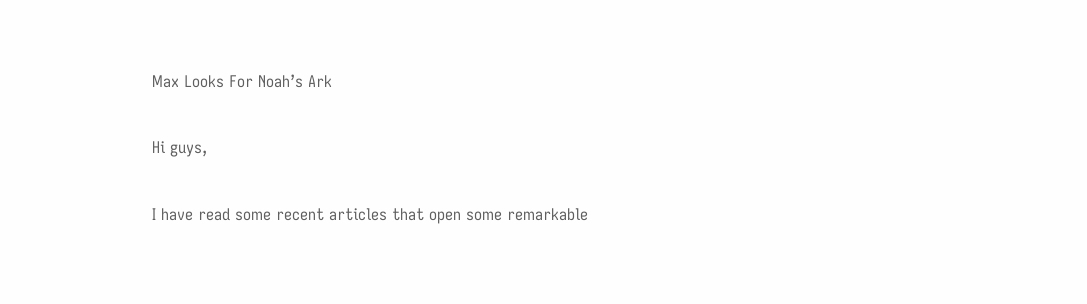Max Looks For Noah’s Ark

Hi guys,

I have read some recent articles that open some remarkable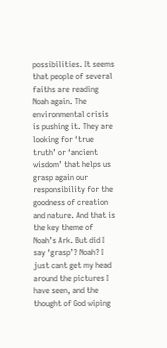possibilities. It seems that people of several faiths are reading Noah again. The environmental crisis is pushing it. They are looking for ‘true truth’ or ‘ancient wisdom’ that helps us grasp again our responsibility for the goodness of creation and nature. And that is the key theme of Noah’s Ark. But did I say ‘grasp’? Noah? I just cant get my head around the pictures I have seen, and the thought of God wiping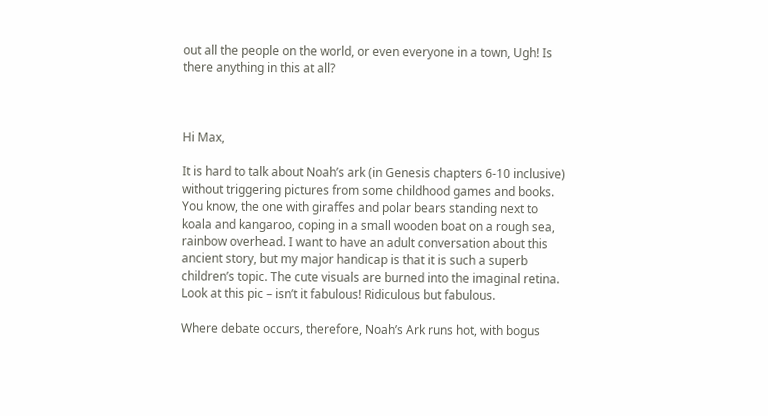out all the people on the world, or even everyone in a town, Ugh! Is there anything in this at all?



Hi Max,

It is hard to talk about Noah’s ark (in Genesis chapters 6-10 inclusive) without triggering pictures from some childhood games and books. You know, the one with giraffes and polar bears standing next to koala and kangaroo, coping in a small wooden boat on a rough sea, rainbow overhead. I want to have an adult conversation about this ancient story, but my major handicap is that it is such a superb children’s topic. The cute visuals are burned into the imaginal retina. Look at this pic – isn’t it fabulous! Ridiculous but fabulous.

Where debate occurs, therefore, Noah’s Ark runs hot, with bogus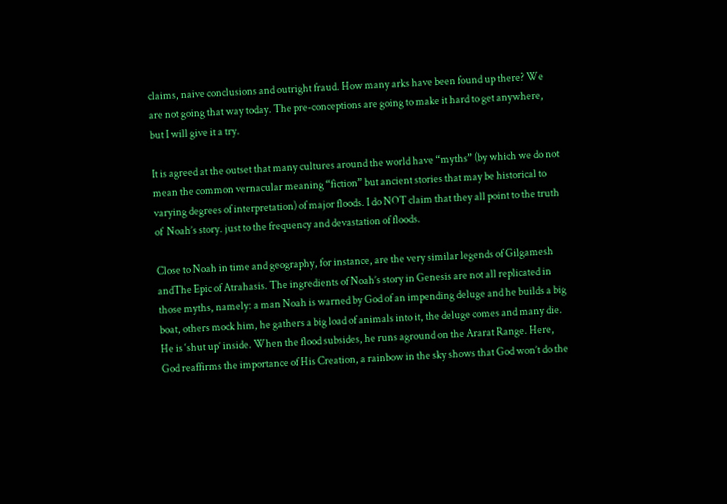claims, naive conclusions and outright fraud. How many arks have been found up there? We are not going that way today. The pre-conceptions are going to make it hard to get anywhere, but I will give it a try.

It is agreed at the outset that many cultures around the world have “myths” (by which we do not mean the common vernacular meaning “fiction” but ancient stories that may be historical to varying degrees of interpretation) of major floods. I do NOT claim that they all point to the truth of  Noah’s story. just to the frequency and devastation of floods.

Close to Noah in time and geography, for instance, are the very similar legends of Gilgamesh andThe Epic of Atrahasis. The ingredients of Noah’s story in Genesis are not all replicated in those myths, namely: a man Noah is warned by God of an impending deluge and he builds a big boat, others mock him, he gathers a big load of animals into it, the deluge comes and many die. He is ‘shut up’ inside. When the flood subsides, he runs aground on the Ararat Range. Here, God reaffirms the importance of His Creation, a rainbow in the sky shows that God won’t do the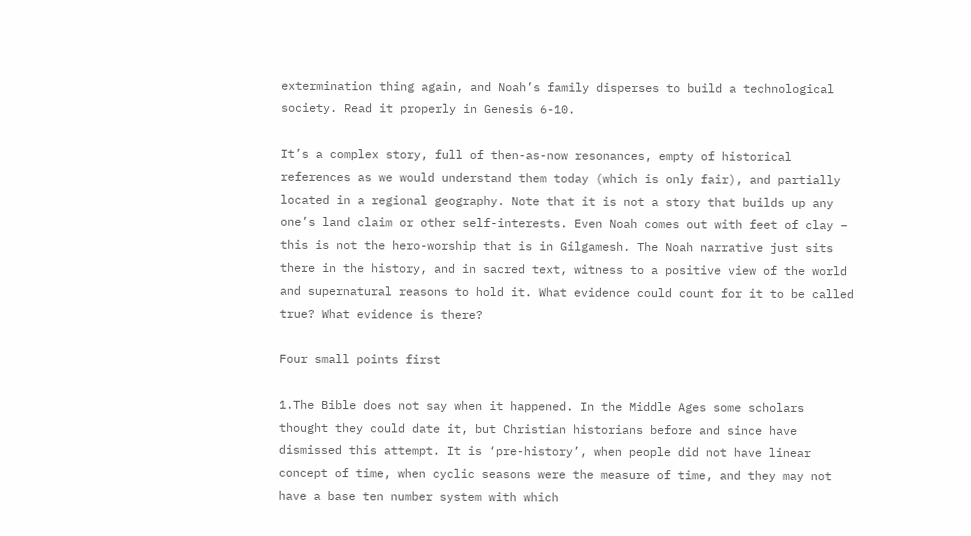extermination thing again, and Noah’s family disperses to build a technological society. Read it properly in Genesis 6-10.

It’s a complex story, full of then-as-now resonances, empty of historical references as we would understand them today (which is only fair), and partially located in a regional geography. Note that it is not a story that builds up any one’s land claim or other self-interests. Even Noah comes out with feet of clay – this is not the hero-worship that is in Gilgamesh. The Noah narrative just sits there in the history, and in sacred text, witness to a positive view of the world and supernatural reasons to hold it. What evidence could count for it to be called true? What evidence is there?

Four small points first

1.The Bible does not say when it happened. In the Middle Ages some scholars thought they could date it, but Christian historians before and since have dismissed this attempt. It is ‘pre-history’, when people did not have linear concept of time, when cyclic seasons were the measure of time, and they may not have a base ten number system with which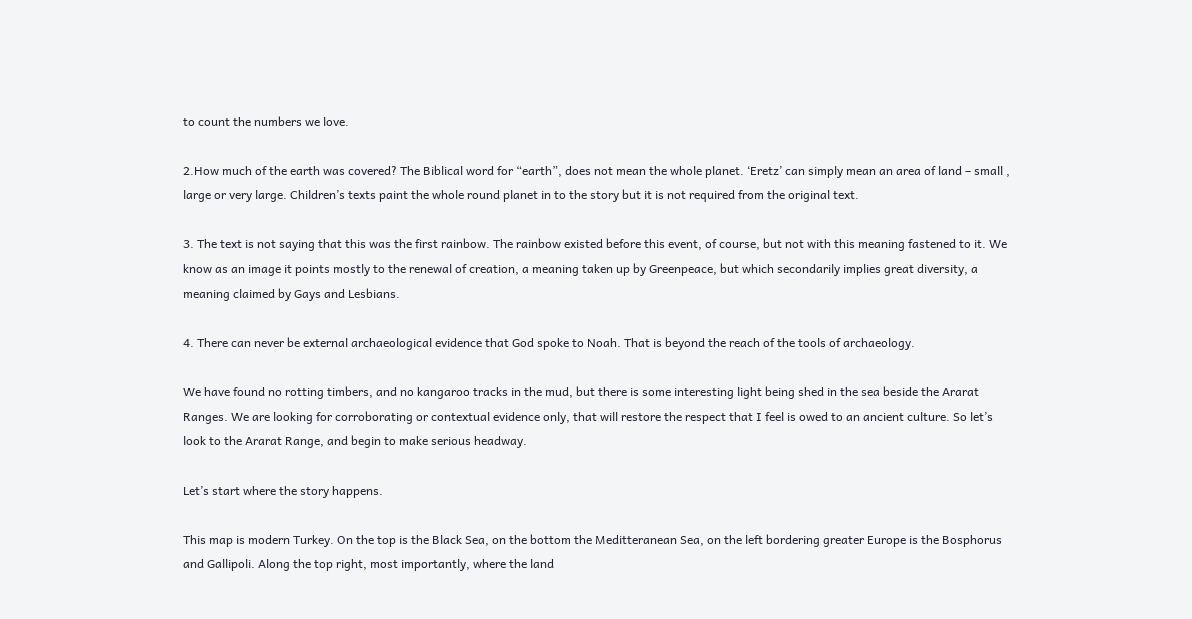to count the numbers we love.

2.How much of the earth was covered? The Biblical word for “earth”, does not mean the whole planet. ‘Eretz’ can simply mean an area of land – small , large or very large. Children’s texts paint the whole round planet in to the story but it is not required from the original text.

3. The text is not saying that this was the first rainbow. The rainbow existed before this event, of course, but not with this meaning fastened to it. We know as an image it points mostly to the renewal of creation, a meaning taken up by Greenpeace, but which secondarily implies great diversity, a meaning claimed by Gays and Lesbians.

4. There can never be external archaeological evidence that God spoke to Noah. That is beyond the reach of the tools of archaeology.

We have found no rotting timbers, and no kangaroo tracks in the mud, but there is some interesting light being shed in the sea beside the Ararat Ranges. We are looking for corroborating or contextual evidence only, that will restore the respect that I feel is owed to an ancient culture. So let’s look to the Ararat Range, and begin to make serious headway.

Let’s start where the story happens.

This map is modern Turkey. On the top is the Black Sea, on the bottom the Meditteranean Sea, on the left bordering greater Europe is the Bosphorus and Gallipoli. Along the top right, most importantly, where the land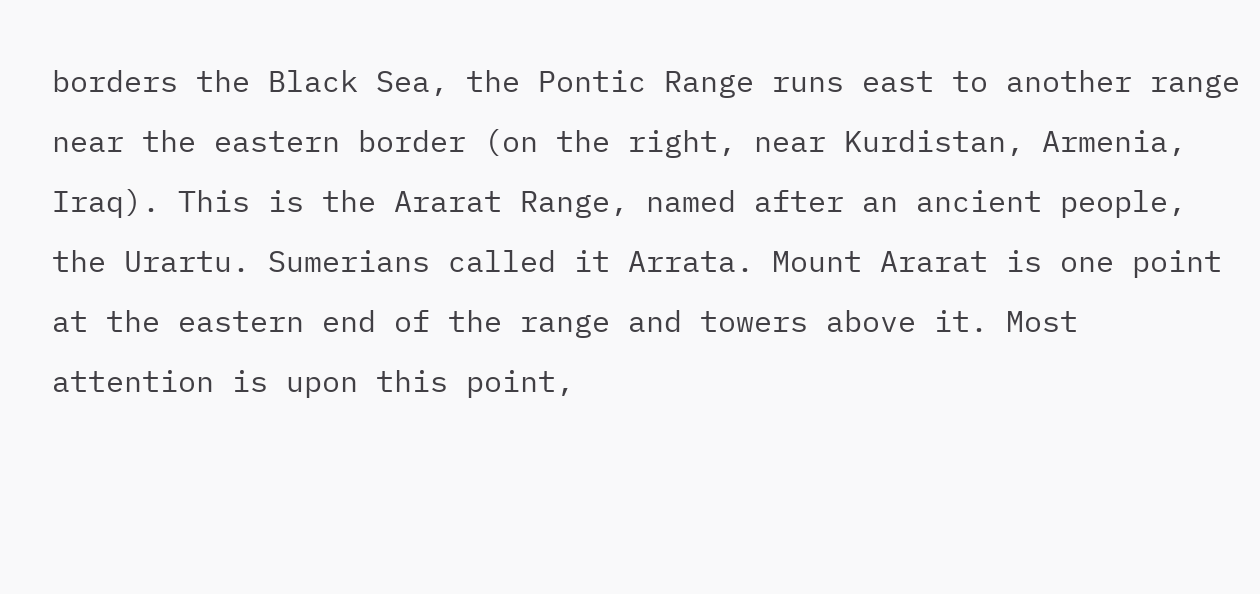borders the Black Sea, the Pontic Range runs east to another range near the eastern border (on the right, near Kurdistan, Armenia, Iraq). This is the Ararat Range, named after an ancient people, the Urartu. Sumerians called it Arrata. Mount Ararat is one point at the eastern end of the range and towers above it. Most attention is upon this point,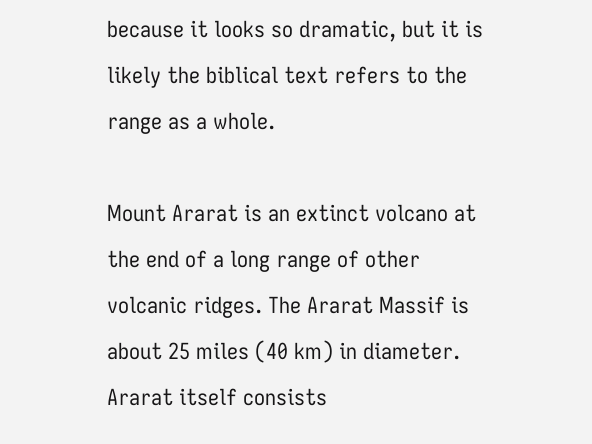because it looks so dramatic, but it is likely the biblical text refers to the range as a whole.

Mount Ararat is an extinct volcano at the end of a long range of other volcanic ridges. The Ararat Massif is about 25 miles (40 km) in diameter. Ararat itself consists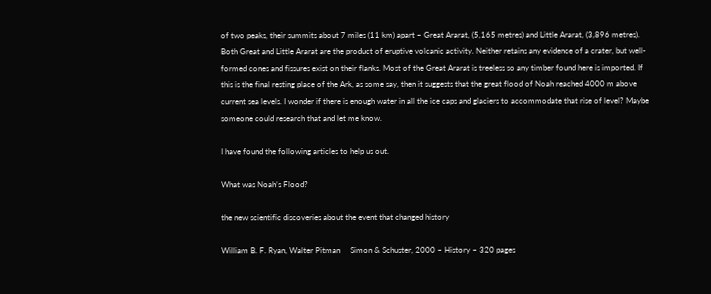of two peaks, their summits about 7 miles (11 km) apart – Great Ararat, (5,165 metres) and Little Ararat, (3,896 metres). Both Great and Little Ararat are the product of eruptive volcanic activity. Neither retains any evidence of a crater, but well-formed cones and fissures exist on their flanks. Most of the Great Ararat is treeless so any timber found here is imported. If this is the final resting place of the Ark, as some say, then it suggests that the great flood of Noah reached 4000 m above current sea levels. I wonder if there is enough water in all the ice caps and glaciers to accommodate that rise of level? Maybe someone could research that and let me know.

I have found the following articles to help us out.

What was Noah’s Flood?

the new scientific discoveries about the event that changed history

William B. F. Ryan, Walter Pitman     Simon & Schuster, 2000 – History – 320 pages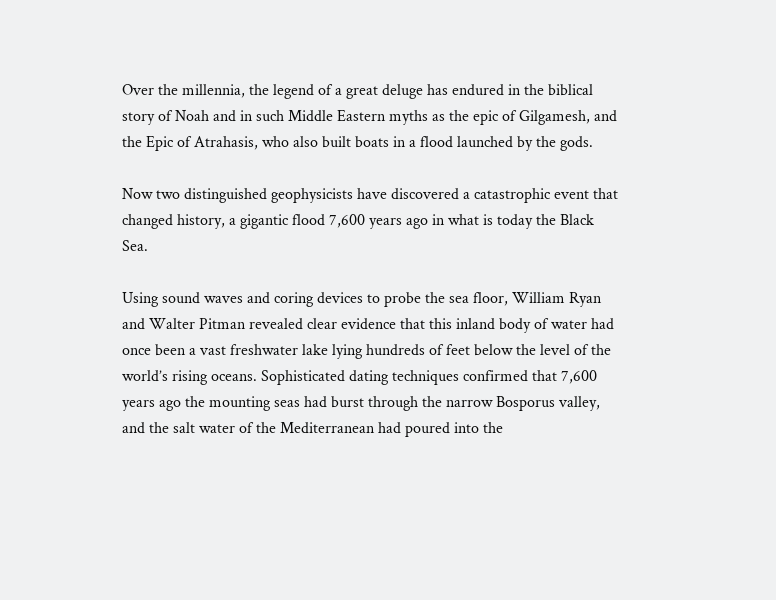Over the millennia, the legend of a great deluge has endured in the biblical story of Noah and in such Middle Eastern myths as the epic of Gilgamesh, and the Epic of Atrahasis, who also built boats in a flood launched by the gods.

Now two distinguished geophysicists have discovered a catastrophic event that changed history, a gigantic flood 7,600 years ago in what is today the Black Sea.

Using sound waves and coring devices to probe the sea floor, William Ryan and Walter Pitman revealed clear evidence that this inland body of water had once been a vast freshwater lake lying hundreds of feet below the level of the world’s rising oceans. Sophisticated dating techniques confirmed that 7,600 years ago the mounting seas had burst through the narrow Bosporus valley, and the salt water of the Mediterranean had poured into the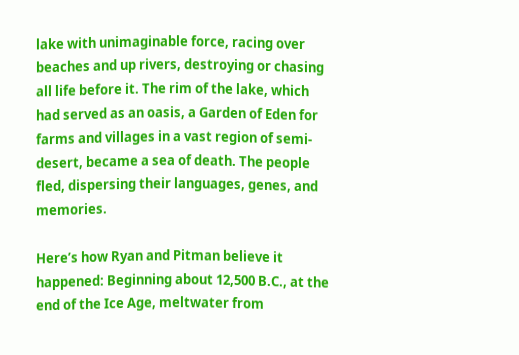lake with unimaginable force, racing over beaches and up rivers, destroying or chasing all life before it. The rim of the lake, which had served as an oasis, a Garden of Eden for farms and villages in a vast region of semi-desert, became a sea of death. The people fled, dispersing their languages, genes, and memories.

Here’s how Ryan and Pitman believe it happened: Beginning about 12,500 B.C., at the end of the Ice Age, meltwater from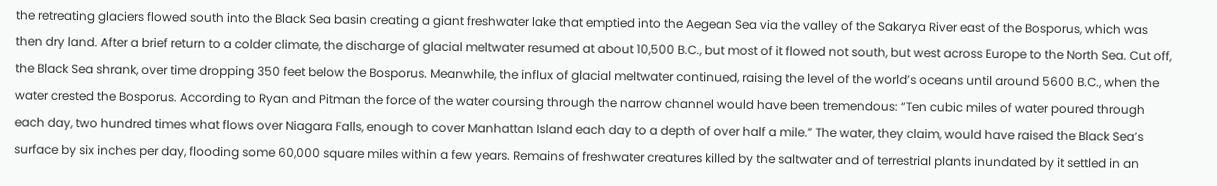the retreating glaciers flowed south into the Black Sea basin creating a giant freshwater lake that emptied into the Aegean Sea via the valley of the Sakarya River east of the Bosporus, which was then dry land. After a brief return to a colder climate, the discharge of glacial meltwater resumed at about 10,500 B.C., but most of it flowed not south, but west across Europe to the North Sea. Cut off, the Black Sea shrank, over time dropping 350 feet below the Bosporus. Meanwhile, the influx of glacial meltwater continued, raising the level of the world’s oceans until around 5600 B.C., when the water crested the Bosporus. According to Ryan and Pitman the force of the water coursing through the narrow channel would have been tremendous: “Ten cubic miles of water poured through each day, two hundred times what flows over Niagara Falls, enough to cover Manhattan Island each day to a depth of over half a mile.” The water, they claim, would have raised the Black Sea’s surface by six inches per day, flooding some 60,000 square miles within a few years. Remains of freshwater creatures killed by the saltwater and of terrestrial plants inundated by it settled in an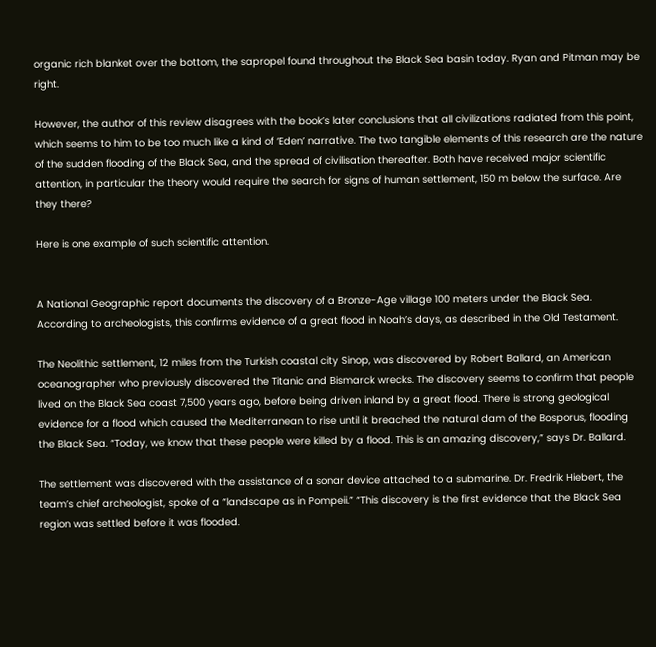organic rich blanket over the bottom, the sapropel found throughout the Black Sea basin today. Ryan and Pitman may be right.

However, the author of this review disagrees with the book’s later conclusions that all civilizations radiated from this point, which seems to him to be too much like a kind of ‘Eden’ narrative. The two tangible elements of this research are the nature of the sudden flooding of the Black Sea, and the spread of civilisation thereafter. Both have received major scientific attention, in particular the theory would require the search for signs of human settlement, 150 m below the surface. Are they there?

Here is one example of such scientific attention.


A National Geographic report documents the discovery of a Bronze-Age village 100 meters under the Black Sea. According to archeologists, this confirms evidence of a great flood in Noah’s days, as described in the Old Testament.

The Neolithic settlement, 12 miles from the Turkish coastal city Sinop, was discovered by Robert Ballard, an American oceanographer who previously discovered the Titanic and Bismarck wrecks. The discovery seems to confirm that people lived on the Black Sea coast 7,500 years ago, before being driven inland by a great flood. There is strong geological evidence for a flood which caused the Mediterranean to rise until it breached the natural dam of the Bosporus, flooding the Black Sea. “Today, we know that these people were killed by a flood. This is an amazing discovery,” says Dr. Ballard.

The settlement was discovered with the assistance of a sonar device attached to a submarine. Dr. Fredrik Hiebert, the team’s chief archeologist, spoke of a “landscape as in Pompeii.” “This discovery is the first evidence that the Black Sea region was settled before it was flooded.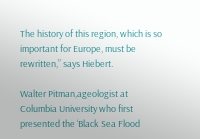The history of this region, which is so important for Europe, must be rewritten,” says Hiebert.

Walter Pitman,ageologist at Columbia University who first presented the ‘Black Sea Flood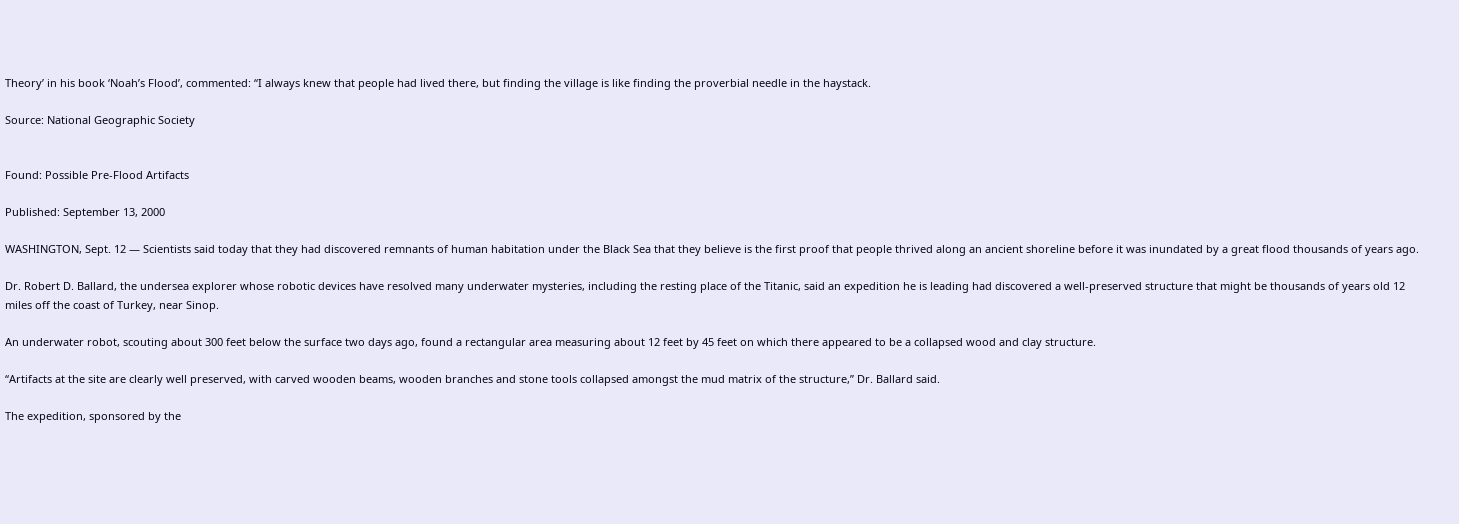Theory’ in his book ‘Noah’s Flood’, commented: “I always knew that people had lived there, but finding the village is like finding the proverbial needle in the haystack.

Source: National Geographic Society


Found: Possible Pre-Flood Artifacts

Published: September 13, 2000

WASHINGTON, Sept. 12 — Scientists said today that they had discovered remnants of human habitation under the Black Sea that they believe is the first proof that people thrived along an ancient shoreline before it was inundated by a great flood thousands of years ago.

Dr. Robert D. Ballard, the undersea explorer whose robotic devices have resolved many underwater mysteries, including the resting place of the Titanic, said an expedition he is leading had discovered a well-preserved structure that might be thousands of years old 12 miles off the coast of Turkey, near Sinop.

An underwater robot, scouting about 300 feet below the surface two days ago, found a rectangular area measuring about 12 feet by 45 feet on which there appeared to be a collapsed wood and clay structure.

“Artifacts at the site are clearly well preserved, with carved wooden beams, wooden branches and stone tools collapsed amongst the mud matrix of the structure,” Dr. Ballard said.

The expedition, sponsored by the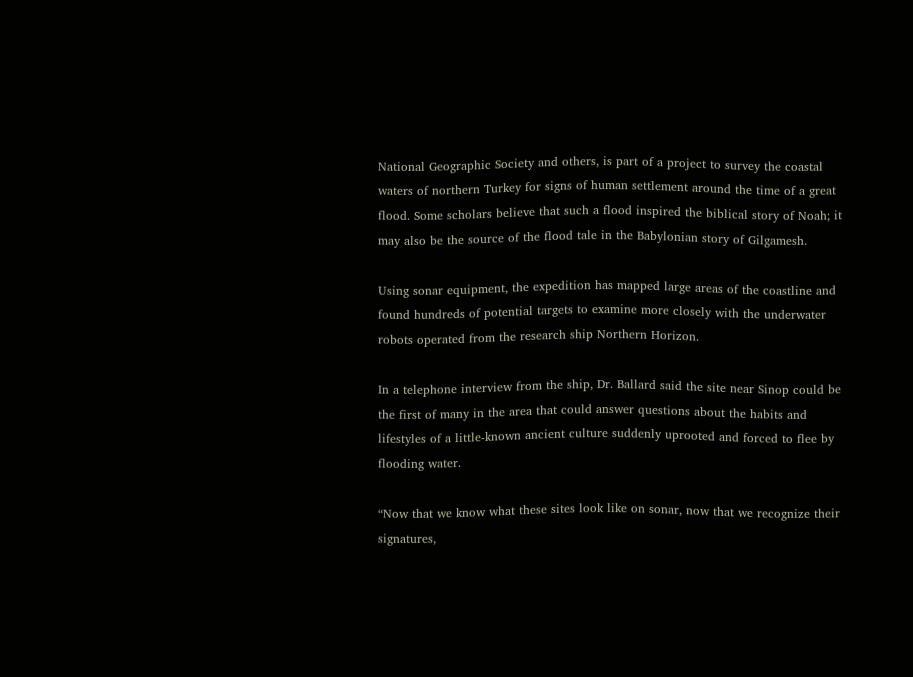National Geographic Society and others, is part of a project to survey the coastal waters of northern Turkey for signs of human settlement around the time of a great flood. Some scholars believe that such a flood inspired the biblical story of Noah; it may also be the source of the flood tale in the Babylonian story of Gilgamesh.

Using sonar equipment, the expedition has mapped large areas of the coastline and found hundreds of potential targets to examine more closely with the underwater robots operated from the research ship Northern Horizon.

In a telephone interview from the ship, Dr. Ballard said the site near Sinop could be the first of many in the area that could answer questions about the habits and lifestyles of a little-known ancient culture suddenly uprooted and forced to flee by flooding water.

“Now that we know what these sites look like on sonar, now that we recognize their signatures,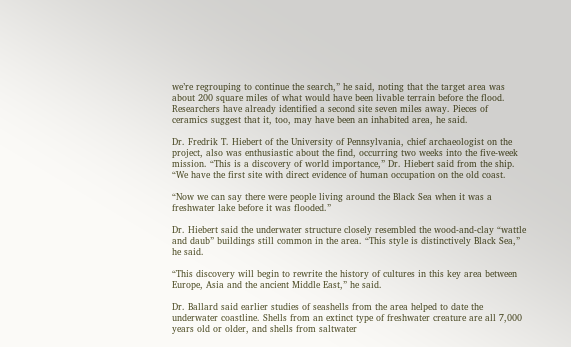we’re regrouping to continue the search,” he said, noting that the target area was about 200 square miles of what would have been livable terrain before the flood. Researchers have already identified a second site seven miles away. Pieces of ceramics suggest that it, too, may have been an inhabited area, he said.

Dr. Fredrik T. Hiebert of the University of Pennsylvania, chief archaeologist on the project, also was enthusiastic about the find, occurring two weeks into the five-week mission. “This is a discovery of world importance,” Dr. Hiebert said from the ship. “We have the first site with direct evidence of human occupation on the old coast.

“Now we can say there were people living around the Black Sea when it was a freshwater lake before it was flooded.”

Dr. Hiebert said the underwater structure closely resembled the wood-and-clay “wattle and daub” buildings still common in the area. “This style is distinctively Black Sea,” he said.

“This discovery will begin to rewrite the history of cultures in this key area between Europe, Asia and the ancient Middle East,” he said.

Dr. Ballard said earlier studies of seashells from the area helped to date the underwater coastline. Shells from an extinct type of freshwater creature are all 7,000 years old or older, and shells from saltwater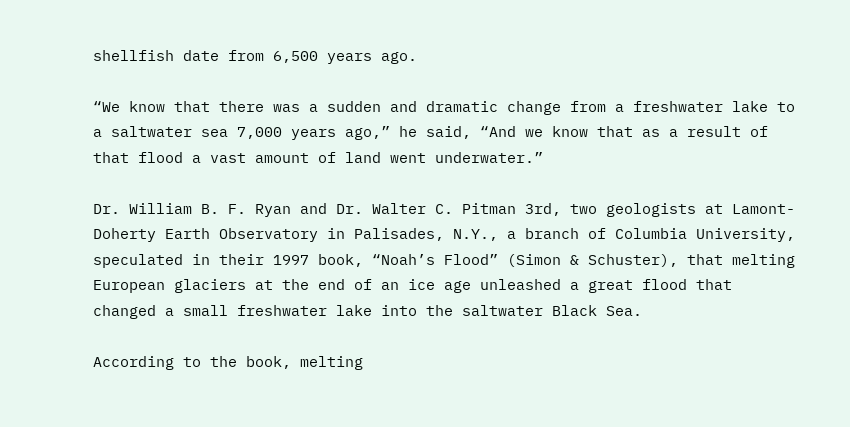shellfish date from 6,500 years ago.

“We know that there was a sudden and dramatic change from a freshwater lake to a saltwater sea 7,000 years ago,” he said, “And we know that as a result of that flood a vast amount of land went underwater.”

Dr. William B. F. Ryan and Dr. Walter C. Pitman 3rd, two geologists at Lamont-Doherty Earth Observatory in Palisades, N.Y., a branch of Columbia University, speculated in their 1997 book, “Noah’s Flood” (Simon & Schuster), that melting European glaciers at the end of an ice age unleashed a great flood that changed a small freshwater lake into the saltwater Black Sea.

According to the book, melting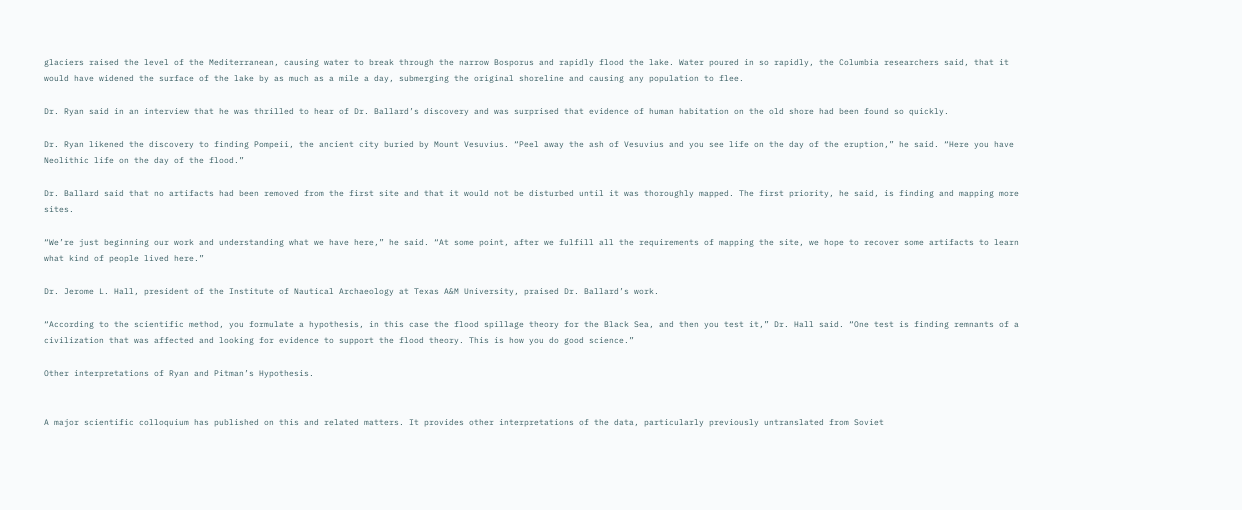glaciers raised the level of the Mediterranean, causing water to break through the narrow Bosporus and rapidly flood the lake. Water poured in so rapidly, the Columbia researchers said, that it would have widened the surface of the lake by as much as a mile a day, submerging the original shoreline and causing any population to flee.

Dr. Ryan said in an interview that he was thrilled to hear of Dr. Ballard’s discovery and was surprised that evidence of human habitation on the old shore had been found so quickly.

Dr. Ryan likened the discovery to finding Pompeii, the ancient city buried by Mount Vesuvius. “Peel away the ash of Vesuvius and you see life on the day of the eruption,” he said. “Here you have Neolithic life on the day of the flood.”

Dr. Ballard said that no artifacts had been removed from the first site and that it would not be disturbed until it was thoroughly mapped. The first priority, he said, is finding and mapping more sites.

“We’re just beginning our work and understanding what we have here,” he said. “At some point, after we fulfill all the requirements of mapping the site, we hope to recover some artifacts to learn what kind of people lived here.”

Dr. Jerome L. Hall, president of the Institute of Nautical Archaeology at Texas A&M University, praised Dr. Ballard’s work.

“According to the scientific method, you formulate a hypothesis, in this case the flood spillage theory for the Black Sea, and then you test it,” Dr. Hall said. “One test is finding remnants of a civilization that was affected and looking for evidence to support the flood theory. This is how you do good science.”

Other interpretations of Ryan and Pitman’s Hypothesis.


A major scientific colloquium has published on this and related matters. It provides other interpretations of the data, particularly previously untranslated from Soviet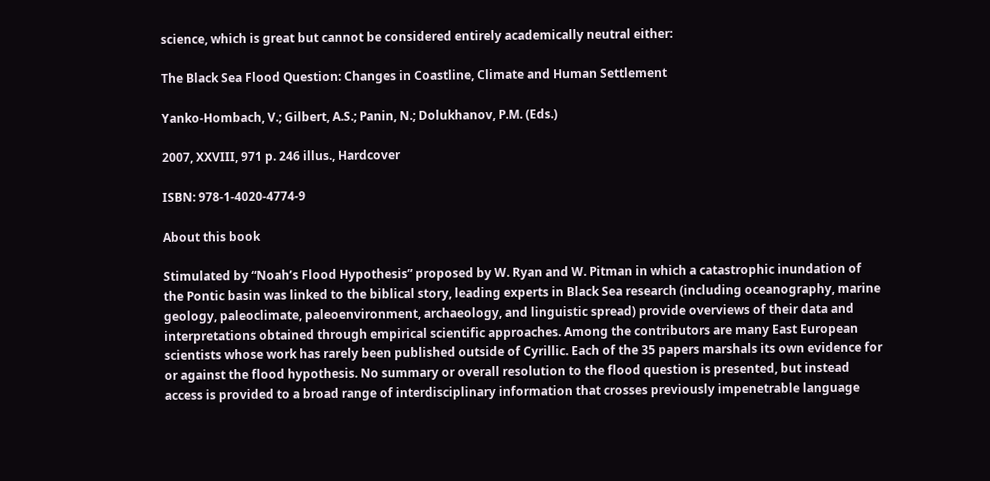science, which is great but cannot be considered entirely academically neutral either:

The Black Sea Flood Question: Changes in Coastline, Climate and Human Settlement

Yanko-Hombach, V.; Gilbert, A.S.; Panin, N.; Dolukhanov, P.M. (Eds.)

2007, XXVIII, 971 p. 246 illus., Hardcover

ISBN: 978-1-4020-4774-9

About this book

Stimulated by “Noah’s Flood Hypothesis” proposed by W. Ryan and W. Pitman in which a catastrophic inundation of the Pontic basin was linked to the biblical story, leading experts in Black Sea research (including oceanography, marine geology, paleoclimate, paleoenvironment, archaeology, and linguistic spread) provide overviews of their data and interpretations obtained through empirical scientific approaches. Among the contributors are many East European scientists whose work has rarely been published outside of Cyrillic. Each of the 35 papers marshals its own evidence for or against the flood hypothesis. No summary or overall resolution to the flood question is presented, but instead access is provided to a broad range of interdisciplinary information that crosses previously impenetrable language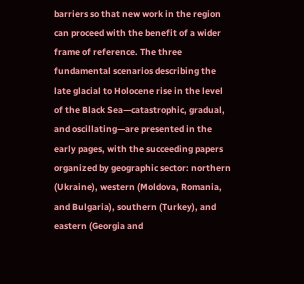barriers so that new work in the region can proceed with the benefit of a wider frame of reference. The three fundamental scenarios describing the late glacial to Holocene rise in the level of the Black Sea—catastrophic, gradual, and oscillating—are presented in the early pages, with the succeeding papers organized by geographic sector: northern (Ukraine), western (Moldova, Romania, and Bulgaria), southern (Turkey), and eastern (Georgia and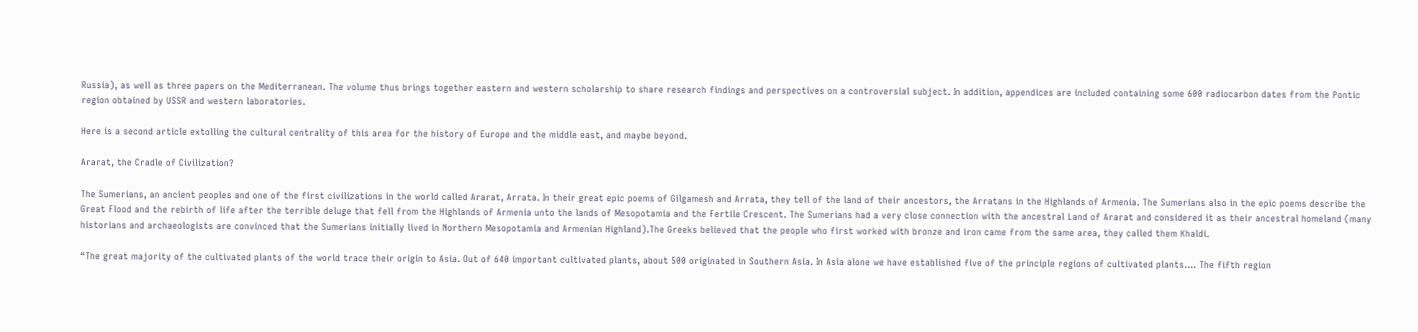Russia), as well as three papers on the Mediterranean. The volume thus brings together eastern and western scholarship to share research findings and perspectives on a controversial subject. In addition, appendices are included containing some 600 radiocarbon dates from the Pontic region obtained by USSR and western laboratories.

Here is a second article extolling the cultural centrality of this area for the history of Europe and the middle east, and maybe beyond.

Ararat, the Cradle of Civilization?

The Sumerians, an ancient peoples and one of the first civilizations in the world called Ararat, Arrata. In their great epic poems of Gilgamesh and Arrata, they tell of the land of their ancestors, the Arratans in the Highlands of Armenia. The Sumerians also in the epic poems describe the Great Flood and the rebirth of life after the terrible deluge that fell from the Highlands of Armenia unto the lands of Mesopotamia and the Fertile Crescent. The Sumerians had a very close connection with the ancestral Land of Ararat and considered it as their ancestral homeland (many historians and archaeologists are convinced that the Sumerians initially lived in Northern Mesopotamia and Armenian Highland).The Greeks believed that the people who first worked with bronze and iron came from the same area, they called them Khaldi.

“The great majority of the cultivated plants of the world trace their origin to Asia. Out of 640 important cultivated plants, about 500 originated in Southern Asia. In Asia alone we have established five of the principle regions of cultivated plants…. The fifth region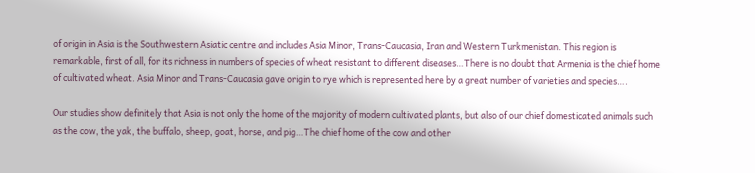of origin in Asia is the Southwestern Asiatic centre and includes Asia Minor, Trans-Caucasia, Iran and Western Turkmenistan. This region is remarkable, first of all, for its richness in numbers of species of wheat resistant to different diseases…There is no doubt that Armenia is the chief home of cultivated wheat. Asia Minor and Trans-Caucasia gave origin to rye which is represented here by a great number of varieties and species….

Our studies show definitely that Asia is not only the home of the majority of modern cultivated plants, but also of our chief domesticated animals such as the cow, the yak, the buffalo, sheep, goat, horse, and pig…The chief home of the cow and other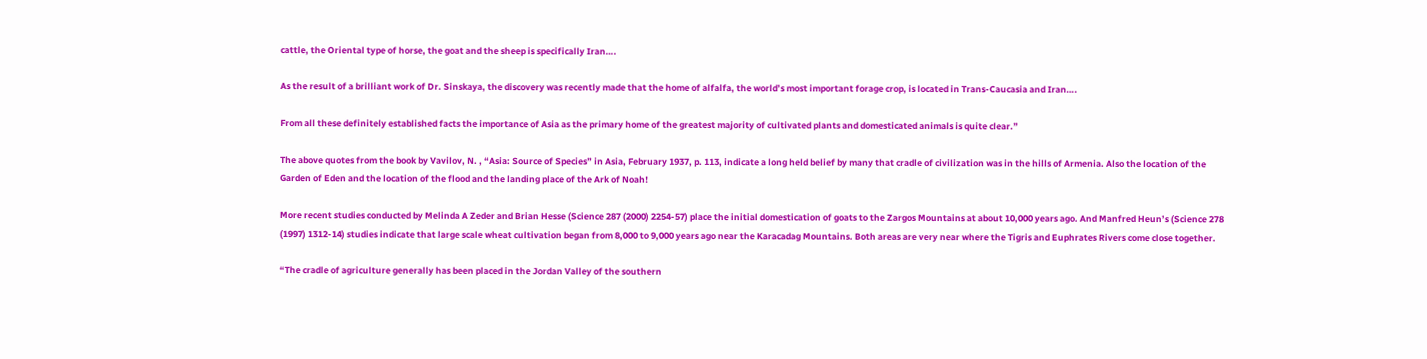cattle, the Oriental type of horse, the goat and the sheep is specifically Iran….

As the result of a brilliant work of Dr. Sinskaya, the discovery was recently made that the home of alfalfa, the world’s most important forage crop, is located in Trans-Caucasia and Iran….

From all these definitely established facts the importance of Asia as the primary home of the greatest majority of cultivated plants and domesticated animals is quite clear.”

The above quotes from the book by Vavilov, N. , “Asia: Source of Species” in Asia, February 1937, p. 113, indicate a long held belief by many that cradle of civilization was in the hills of Armenia. Also the location of the Garden of Eden and the location of the flood and the landing place of the Ark of Noah!

More recent studies conducted by Melinda A Zeder and Brian Hesse (Science 287 (2000) 2254-57) place the initial domestication of goats to the Zargos Mountains at about 10,000 years ago. And Manfred Heun’s (Science 278 (1997) 1312-14) studies indicate that large scale wheat cultivation began from 8,000 to 9,000 years ago near the Karacadag Mountains. Both areas are very near where the Tigris and Euphrates Rivers come close together.

“The cradle of agriculture generally has been placed in the Jordan Valley of the southern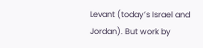Levant (today’s Israel and Jordan). But work by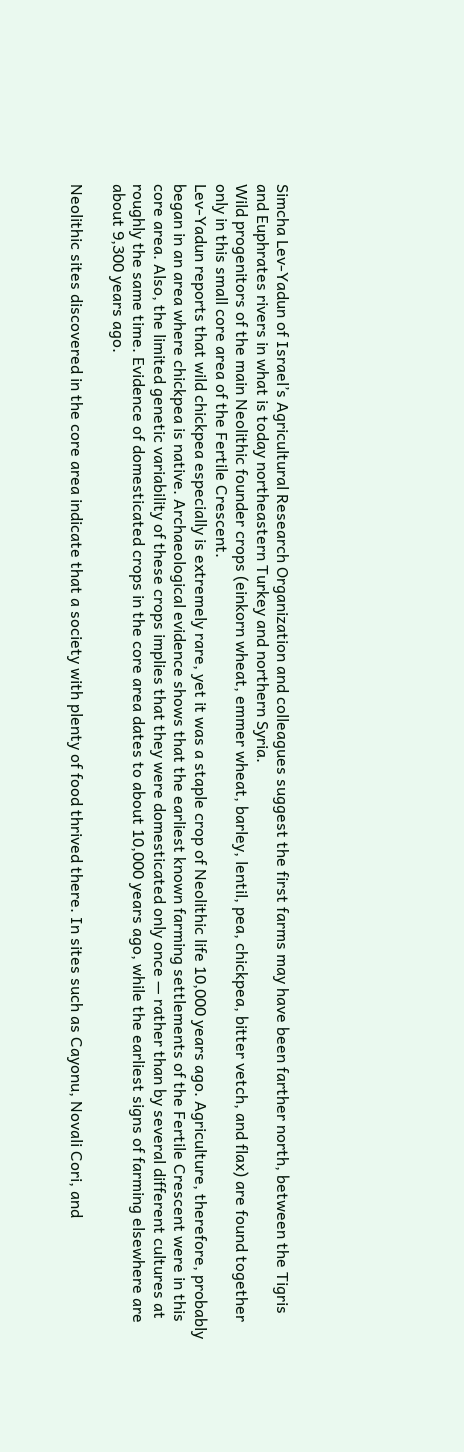Simcha Lev-Yadun of Israel’s Agricultural Research Organization and colleagues suggest the first farms may have been farther north, between the Tigris and Euphrates rivers in what is today northeastern Turkey and northern Syria.
Wild progenitors of the main Neolithic founder crops (einkorn wheat, emmer wheat, barley, lentil, pea, chickpea, bitter vetch, and flax) are found together only in this small core area of the Fertile Crescent.
Lev-Yadun reports that wild chickpea especially is extremely rare, yet it was a staple crop of Neolithic life 10,000 years ago. Agriculture, therefore, probably began in an area where chickpea is native. Archaeological evidence shows that the earliest known farming settlements of the Fertile Crescent were in this core area. Also, the limited genetic variability of these crops implies that they were domesticated only once — rather than by several different cultures at roughly the same time. Evidence of domesticated crops in the core area dates to about 10,000 years ago, while the earliest signs of farming elsewhere are about 9,300 years ago.

Neolithic sites discovered in the core area indicate that a society with plenty of food thrived there. In sites such as Cayonu, Novali Cori, and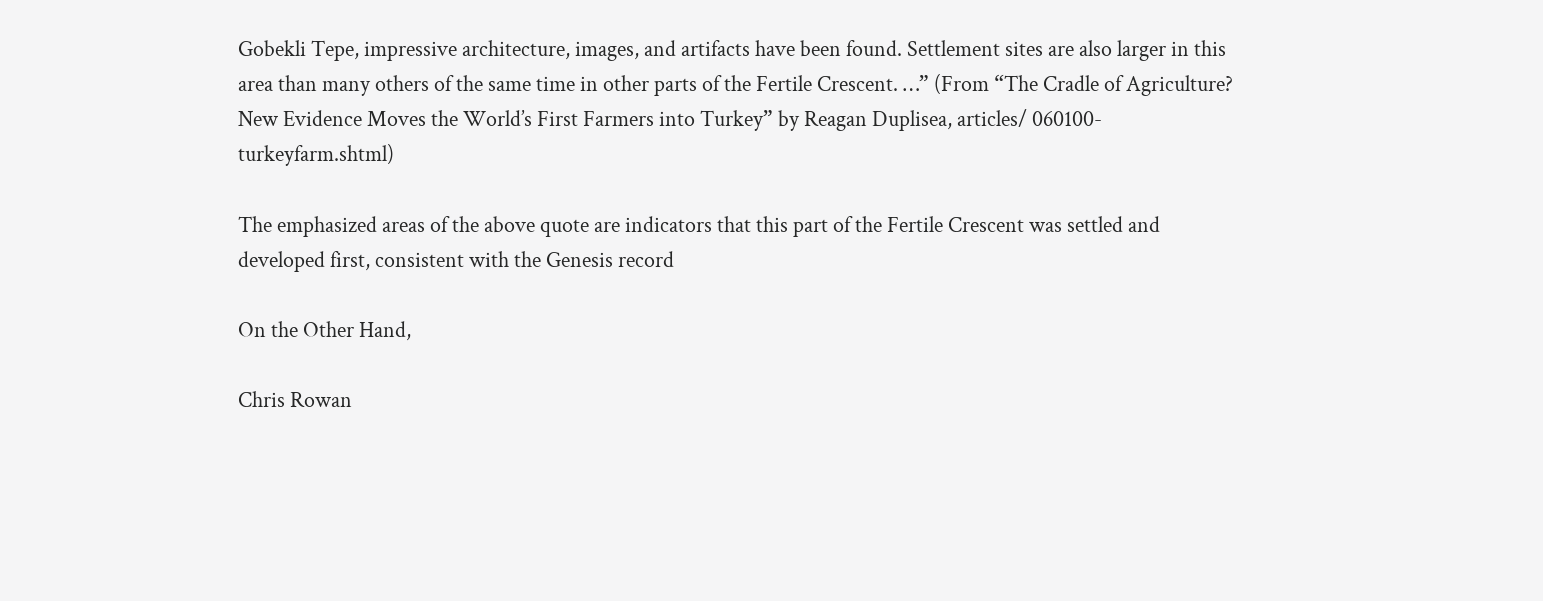Gobekli Tepe, impressive architecture, images, and artifacts have been found. Settlement sites are also larger in this area than many others of the same time in other parts of the Fertile Crescent. …” (From “The Cradle of Agriculture? New Evidence Moves the World’s First Farmers into Turkey” by Reagan Duplisea, articles/ 060100-turkeyfarm.shtml)

The emphasized areas of the above quote are indicators that this part of the Fertile Crescent was settled and developed first, consistent with the Genesis record

On the Other Hand,

Chris Rowan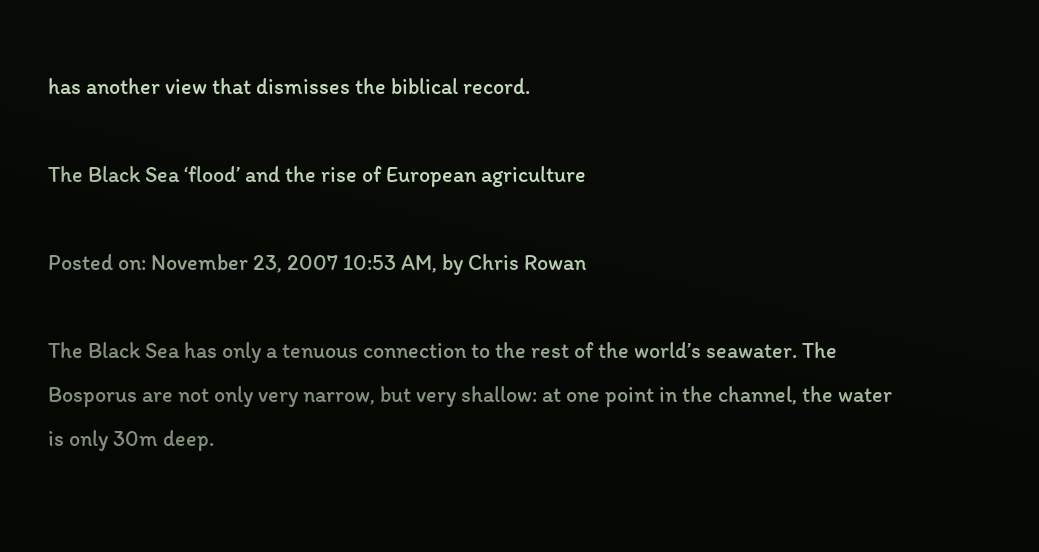has another view that dismisses the biblical record.

The Black Sea ‘flood’ and the rise of European agriculture

Posted on: November 23, 2007 10:53 AM, by Chris Rowan

The Black Sea has only a tenuous connection to the rest of the world’s seawater. The Bosporus are not only very narrow, but very shallow: at one point in the channel, the water is only 30m deep.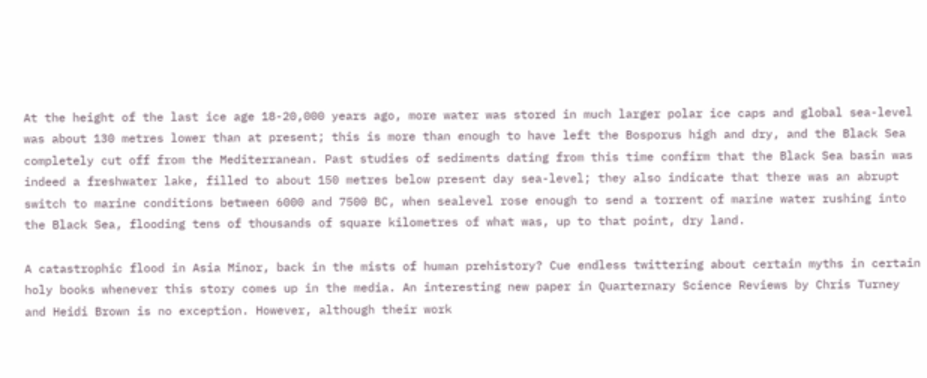At the height of the last ice age 18-20,000 years ago, more water was stored in much larger polar ice caps and global sea-level was about 130 metres lower than at present; this is more than enough to have left the Bosporus high and dry, and the Black Sea completely cut off from the Mediterranean. Past studies of sediments dating from this time confirm that the Black Sea basin was indeed a freshwater lake, filled to about 150 metres below present day sea-level; they also indicate that there was an abrupt switch to marine conditions between 6000 and 7500 BC, when sealevel rose enough to send a torrent of marine water rushing into the Black Sea, flooding tens of thousands of square kilometres of what was, up to that point, dry land.

A catastrophic flood in Asia Minor, back in the mists of human prehistory? Cue endless twittering about certain myths in certain holy books whenever this story comes up in the media. An interesting new paper in Quarternary Science Reviews by Chris Turney and Heidi Brown is no exception. However, although their work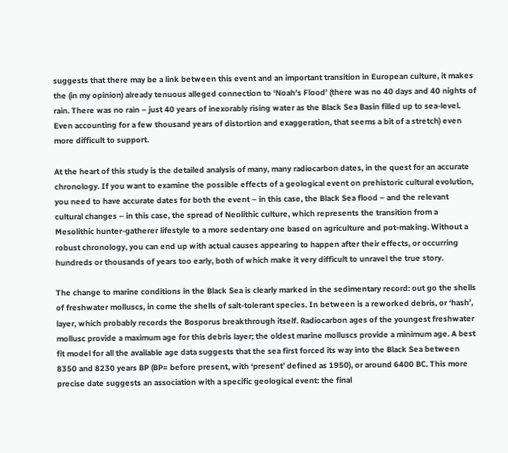suggests that there may be a link between this event and an important transition in European culture, it makes the (in my opinion) already tenuous alleged connection to ‘Noah’s Flood’ (there was no 40 days and 40 nights of rain. There was no rain – just 40 years of inexorably rising water as the Black Sea Basin filled up to sea-level. Even accounting for a few thousand years of distortion and exaggeration, that seems a bit of a stretch) even more difficult to support.

At the heart of this study is the detailed analysis of many, many radiocarbon dates, in the quest for an accurate chronology. If you want to examine the possible effects of a geological event on prehistoric cultural evolution, you need to have accurate dates for both the event – in this case, the Black Sea flood – and the relevant cultural changes – in this case, the spread of Neolithic culture, which represents the transition from a Mesolithic hunter-gatherer lifestyle to a more sedentary one based on agriculture and pot-making. Without a robust chronology, you can end up with actual causes appearing to happen after their effects, or occurring hundreds or thousands of years too early, both of which make it very difficult to unravel the true story.

The change to marine conditions in the Black Sea is clearly marked in the sedimentary record: out go the shells of freshwater molluscs, in come the shells of salt-tolerant species. In between is a reworked debris, or ‘hash’, layer, which probably records the Bosporus breakthrough itself. Radiocarbon ages of the youngest freshwater mollusc provide a maximum age for this debris layer; the oldest marine molluscs provide a minimum age. A best fit model for all the available age data suggests that the sea first forced its way into the Black Sea between 8350 and 8230 years BP (BP= before present, with ‘present’ defined as 1950), or around 6400 BC. This more precise date suggests an association with a specific geological event: the final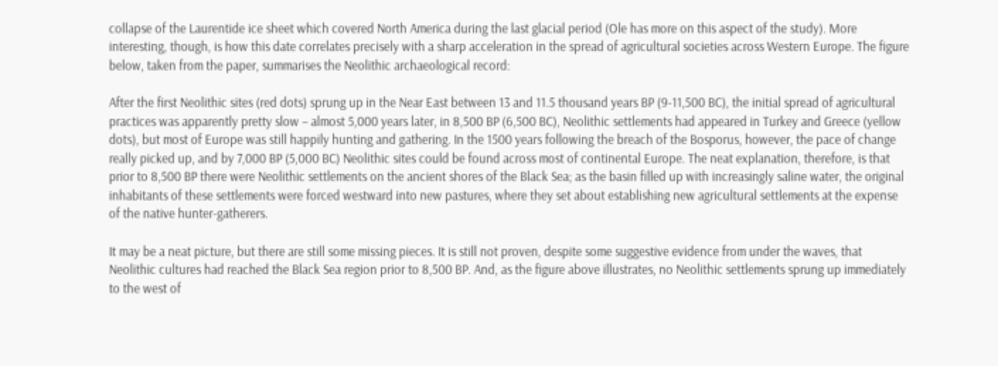collapse of the Laurentide ice sheet which covered North America during the last glacial period (Ole has more on this aspect of the study). More interesting, though, is how this date correlates precisely with a sharp acceleration in the spread of agricultural societies across Western Europe. The figure below, taken from the paper, summarises the Neolithic archaeological record:

After the first Neolithic sites (red dots) sprung up in the Near East between 13 and 11.5 thousand years BP (9-11,500 BC), the initial spread of agricultural practices was apparently pretty slow – almost 5,000 years later, in 8,500 BP (6,500 BC), Neolithic settlements had appeared in Turkey and Greece (yellow dots), but most of Europe was still happily hunting and gathering. In the 1500 years following the breach of the Bosporus, however, the pace of change really picked up, and by 7,000 BP (5,000 BC) Neolithic sites could be found across most of continental Europe. The neat explanation, therefore, is that prior to 8,500 BP there were Neolithic settlements on the ancient shores of the Black Sea; as the basin filled up with increasingly saline water, the original inhabitants of these settlements were forced westward into new pastures, where they set about establishing new agricultural settlements at the expense of the native hunter-gatherers.

It may be a neat picture, but there are still some missing pieces. It is still not proven, despite some suggestive evidence from under the waves, that Neolithic cultures had reached the Black Sea region prior to 8,500 BP. And, as the figure above illustrates, no Neolithic settlements sprung up immediately to the west of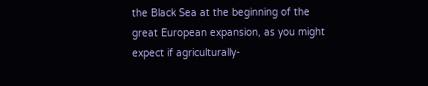the Black Sea at the beginning of the great European expansion, as you might expect if agriculturally-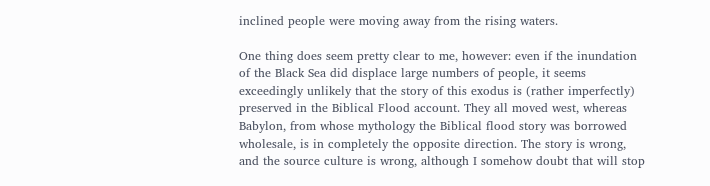inclined people were moving away from the rising waters.

One thing does seem pretty clear to me, however: even if the inundation of the Black Sea did displace large numbers of people, it seems exceedingly unlikely that the story of this exodus is (rather imperfectly) preserved in the Biblical Flood account. They all moved west, whereas Babylon, from whose mythology the Biblical flood story was borrowed wholesale, is in completely the opposite direction. The story is wrong, and the source culture is wrong, although I somehow doubt that will stop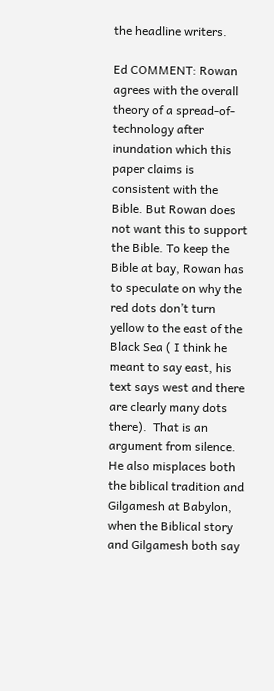the headline writers.

Ed COMMENT: Rowan agrees with the overall theory of a spread-of-technology after inundation which this paper claims is consistent with the Bible. But Rowan does not want this to support the Bible. To keep the Bible at bay, Rowan has to speculate on why the red dots don’t turn yellow to the east of the Black Sea ( I think he meant to say east, his text says west and there are clearly many dots there).  That is an argument from silence. He also misplaces both the biblical tradition and Gilgamesh at Babylon, when the Biblical story and Gilgamesh both say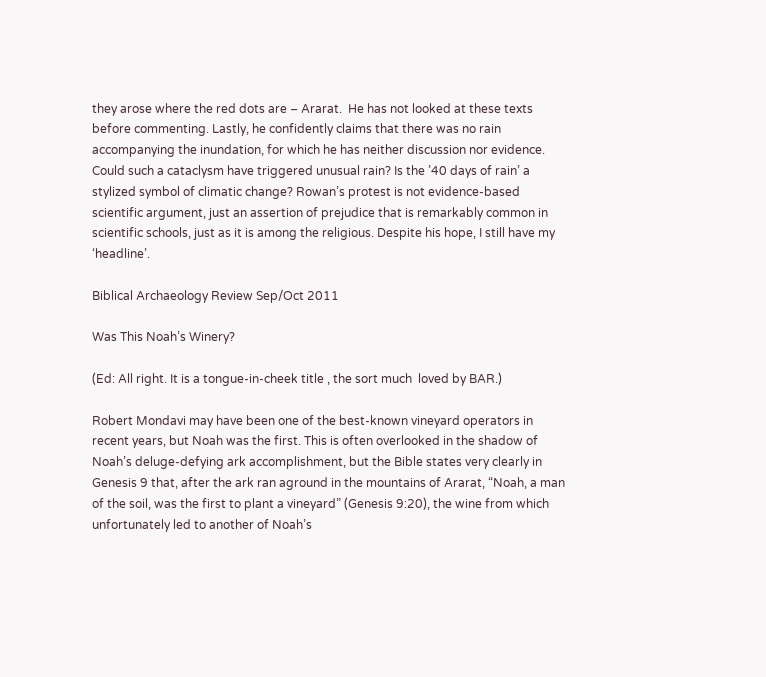they arose where the red dots are – Ararat.  He has not looked at these texts before commenting. Lastly, he confidently claims that there was no rain accompanying the inundation, for which he has neither discussion nor evidence. Could such a cataclysm have triggered unusual rain? Is the ’40 days of rain’ a stylized symbol of climatic change? Rowan’s protest is not evidence-based scientific argument, just an assertion of prejudice that is remarkably common in scientific schools, just as it is among the religious. Despite his hope, I still have my ‘headline’.

Biblical Archaeology Review Sep/Oct 2011

Was This Noah’s Winery?

(Ed: All right. It is a tongue-in-cheek title , the sort much  loved by BAR.)

Robert Mondavi may have been one of the best-known vineyard operators in recent years, but Noah was the first. This is often overlooked in the shadow of Noah’s deluge-defying ark accomplishment, but the Bible states very clearly in Genesis 9 that, after the ark ran aground in the mountains of Ararat, “Noah, a man of the soil, was the first to plant a vineyard” (Genesis 9:20), the wine from which unfortunately led to another of Noah’s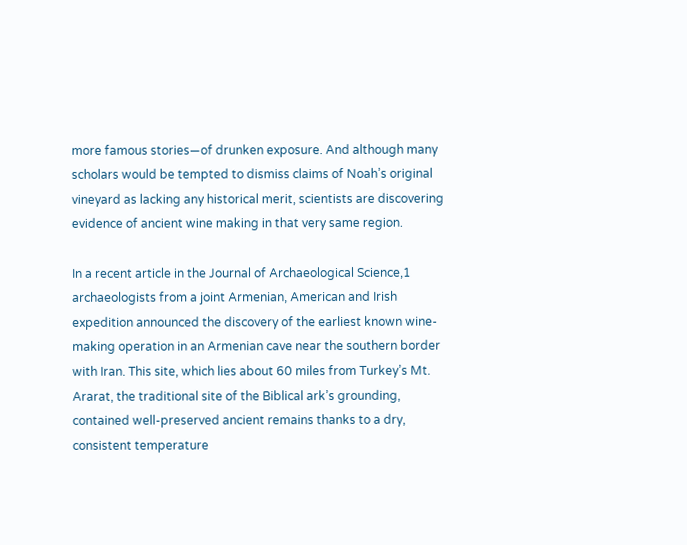more famous stories—of drunken exposure. And although many scholars would be tempted to dismiss claims of Noah’s original vineyard as lacking any historical merit, scientists are discovering evidence of ancient wine making in that very same region.

In a recent article in the Journal of Archaeological Science,1 archaeologists from a joint Armenian, American and Irish expedition announced the discovery of the earliest known wine-making operation in an Armenian cave near the southern border with Iran. This site, which lies about 60 miles from Turkey’s Mt. Ararat, the traditional site of the Biblical ark’s grounding, contained well-preserved ancient remains thanks to a dry, consistent temperature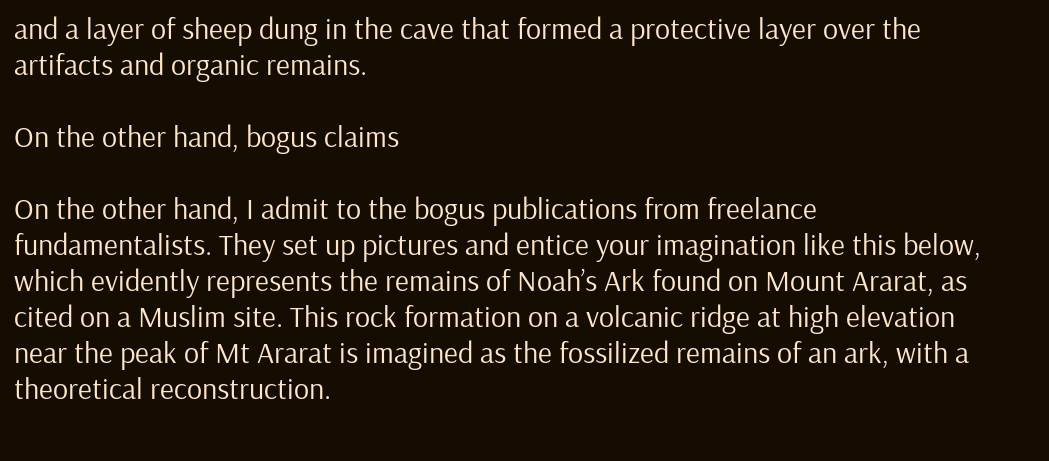and a layer of sheep dung in the cave that formed a protective layer over the artifacts and organic remains.

On the other hand, bogus claims

On the other hand, I admit to the bogus publications from freelance fundamentalists. They set up pictures and entice your imagination like this below, which evidently represents the remains of Noah’s Ark found on Mount Ararat, as cited on a Muslim site. This rock formation on a volcanic ridge at high elevation near the peak of Mt Ararat is imagined as the fossilized remains of an ark, with a theoretical reconstruction.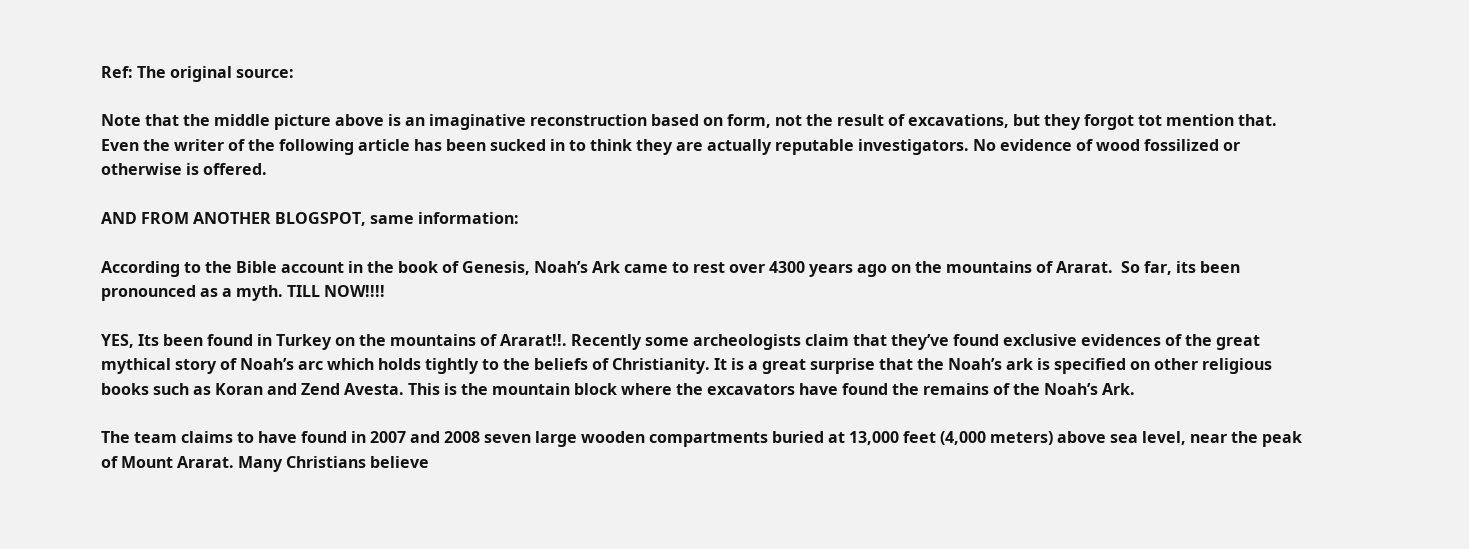Ref: The original source:

Note that the middle picture above is an imaginative reconstruction based on form, not the result of excavations, but they forgot tot mention that. Even the writer of the following article has been sucked in to think they are actually reputable investigators. No evidence of wood fossilized or otherwise is offered.

AND FROM ANOTHER BLOGSPOT, same information:

According to the Bible account in the book of Genesis, Noah’s Ark came to rest over 4300 years ago on the mountains of Ararat.  So far, its been pronounced as a myth. TILL NOW!!!!

YES, Its been found in Turkey on the mountains of Ararat!!. Recently some archeologists claim that they’ve found exclusive evidences of the great mythical story of Noah’s arc which holds tightly to the beliefs of Christianity. It is a great surprise that the Noah’s ark is specified on other religious books such as Koran and Zend Avesta. This is the mountain block where the excavators have found the remains of the Noah’s Ark.

The team claims to have found in 2007 and 2008 seven large wooden compartments buried at 13,000 feet (4,000 meters) above sea level, near the peak of Mount Ararat. Many Christians believe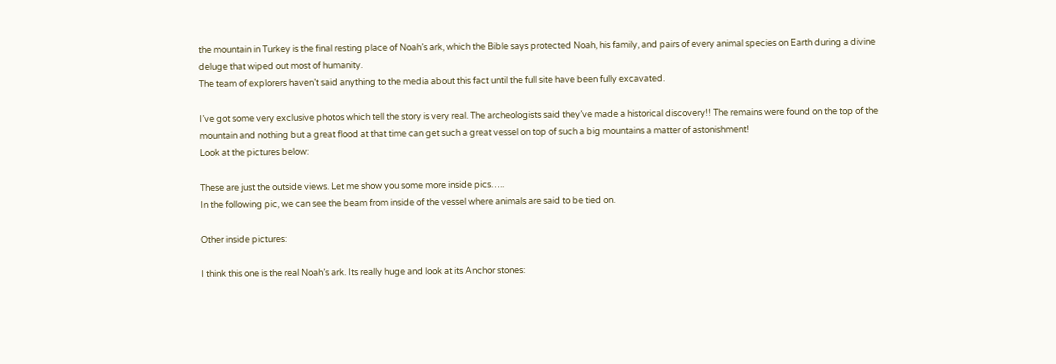the mountain in Turkey is the final resting place of Noah’s ark, which the Bible says protected Noah, his family, and pairs of every animal species on Earth during a divine deluge that wiped out most of humanity.
The team of explorers haven’t said anything to the media about this fact until the full site have been fully excavated.

I’ve got some very exclusive photos which tell the story is very real. The archeologists said they’ve made a historical discovery!! The remains were found on the top of the mountain and nothing but a great flood at that time can get such a great vessel on top of such a big mountains a matter of astonishment!
Look at the pictures below:

These are just the outside views. Let me show you some more inside pics…..
In the following pic, we can see the beam from inside of the vessel where animals are said to be tied on.

Other inside pictures:

I think this one is the real Noah’s ark. Its really huge and look at its Anchor stones: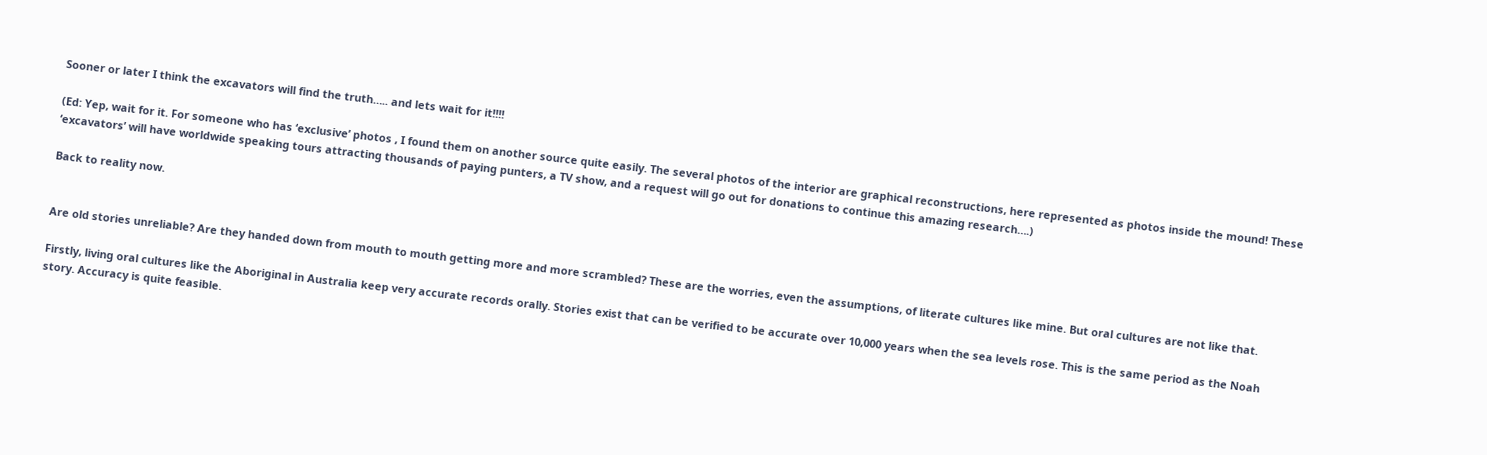Sooner or later I think the excavators will find the truth….. and lets wait for it!!!!

(Ed: Yep, wait for it. For someone who has ‘exclusive’ photos , I found them on another source quite easily. The several photos of the interior are graphical reconstructions, here represented as photos inside the mound! These ‘excavators’ will have worldwide speaking tours attracting thousands of paying punters, a TV show, and a request will go out for donations to continue this amazing research….)

Back to reality now.


Are old stories unreliable? Are they handed down from mouth to mouth getting more and more scrambled? These are the worries, even the assumptions, of literate cultures like mine. But oral cultures are not like that.

Firstly, living oral cultures like the Aboriginal in Australia keep very accurate records orally. Stories exist that can be verified to be accurate over 10,000 years when the sea levels rose. This is the same period as the Noah story. Accuracy is quite feasible.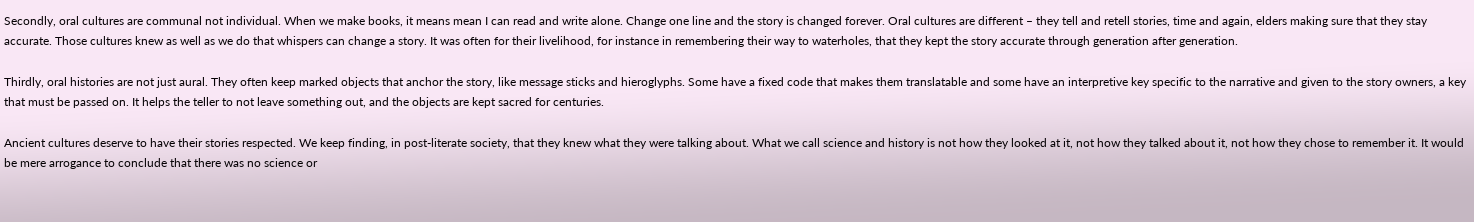Secondly, oral cultures are communal not individual. When we make books, it means mean I can read and write alone. Change one line and the story is changed forever. Oral cultures are different – they tell and retell stories, time and again, elders making sure that they stay accurate. Those cultures knew as well as we do that whispers can change a story. It was often for their livelihood, for instance in remembering their way to waterholes, that they kept the story accurate through generation after generation.

Thirdly, oral histories are not just aural. They often keep marked objects that anchor the story, like message sticks and hieroglyphs. Some have a fixed code that makes them translatable and some have an interpretive key specific to the narrative and given to the story owners, a key that must be passed on. It helps the teller to not leave something out, and the objects are kept sacred for centuries.

Ancient cultures deserve to have their stories respected. We keep finding, in post-literate society, that they knew what they were talking about. What we call science and history is not how they looked at it, not how they talked about it, not how they chose to remember it. It would be mere arrogance to conclude that there was no science or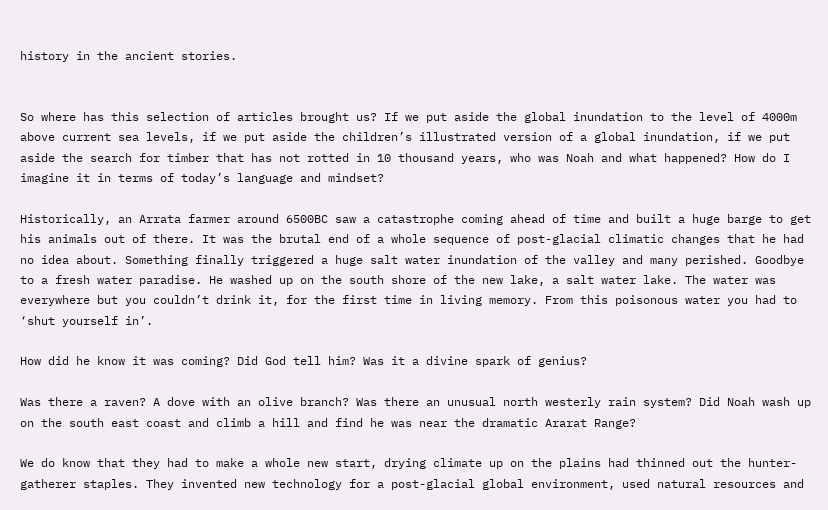history in the ancient stories.


So where has this selection of articles brought us? If we put aside the global inundation to the level of 4000m above current sea levels, if we put aside the children’s illustrated version of a global inundation, if we put aside the search for timber that has not rotted in 10 thousand years, who was Noah and what happened? How do I imagine it in terms of today’s language and mindset?

Historically, an Arrata farmer around 6500BC saw a catastrophe coming ahead of time and built a huge barge to get his animals out of there. It was the brutal end of a whole sequence of post-glacial climatic changes that he had no idea about. Something finally triggered a huge salt water inundation of the valley and many perished. Goodbye to a fresh water paradise. He washed up on the south shore of the new lake, a salt water lake. The water was everywhere but you couldn’t drink it, for the first time in living memory. From this poisonous water you had to ‘shut yourself in’.

How did he know it was coming? Did God tell him? Was it a divine spark of genius?

Was there a raven? A dove with an olive branch? Was there an unusual north westerly rain system? Did Noah wash up on the south east coast and climb a hill and find he was near the dramatic Ararat Range?

We do know that they had to make a whole new start, drying climate up on the plains had thinned out the hunter-gatherer staples. They invented new technology for a post-glacial global environment, used natural resources and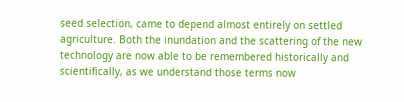seed selection, came to depend almost entirely on settled agriculture. Both the inundation and the scattering of the new technology are now able to be remembered historically and scientifically, as we understand those terms now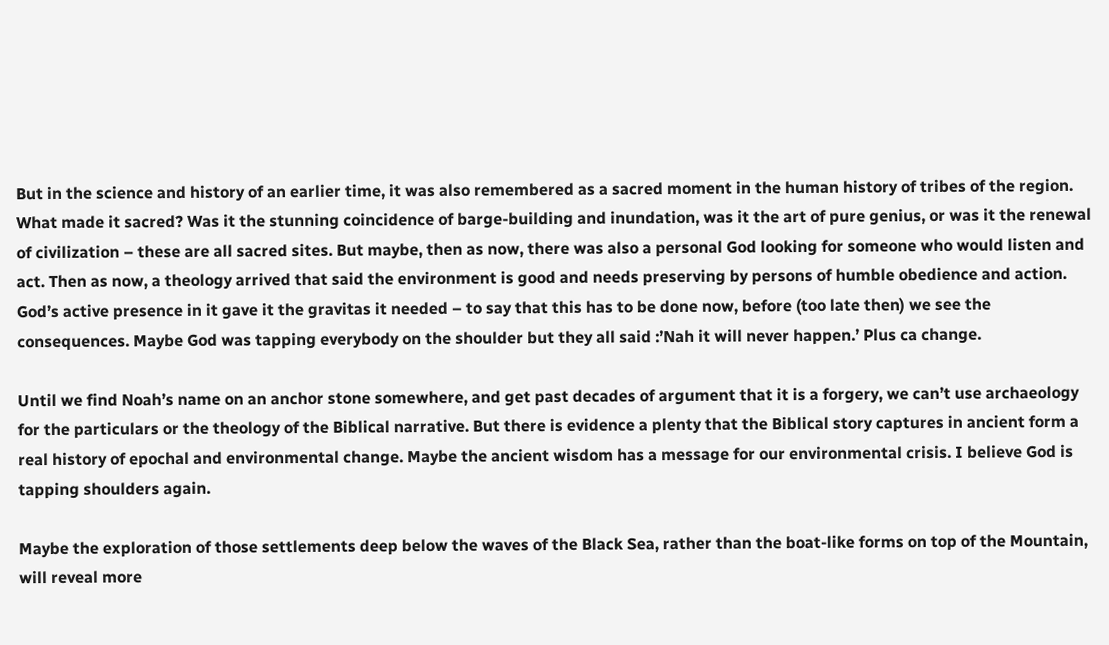But in the science and history of an earlier time, it was also remembered as a sacred moment in the human history of tribes of the region. What made it sacred? Was it the stunning coincidence of barge-building and inundation, was it the art of pure genius, or was it the renewal of civilization – these are all sacred sites. But maybe, then as now, there was also a personal God looking for someone who would listen and act. Then as now, a theology arrived that said the environment is good and needs preserving by persons of humble obedience and action. God’s active presence in it gave it the gravitas it needed – to say that this has to be done now, before (too late then) we see the consequences. Maybe God was tapping everybody on the shoulder but they all said :’Nah it will never happen.’ Plus ca change.

Until we find Noah’s name on an anchor stone somewhere, and get past decades of argument that it is a forgery, we can’t use archaeology for the particulars or the theology of the Biblical narrative. But there is evidence a plenty that the Biblical story captures in ancient form a real history of epochal and environmental change. Maybe the ancient wisdom has a message for our environmental crisis. I believe God is tapping shoulders again.

Maybe the exploration of those settlements deep below the waves of the Black Sea, rather than the boat-like forms on top of the Mountain, will reveal more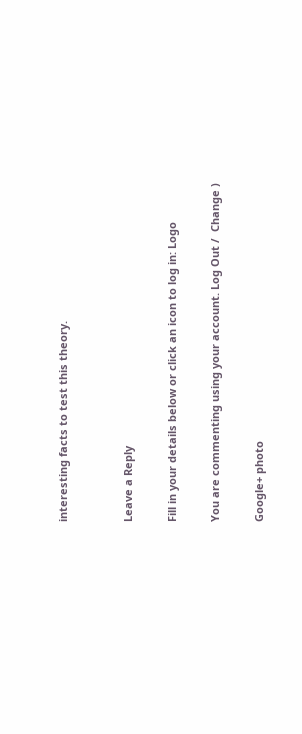interesting facts to test this theory.


Leave a Reply

Fill in your details below or click an icon to log in: Logo

You are commenting using your account. Log Out /  Change )

Google+ photo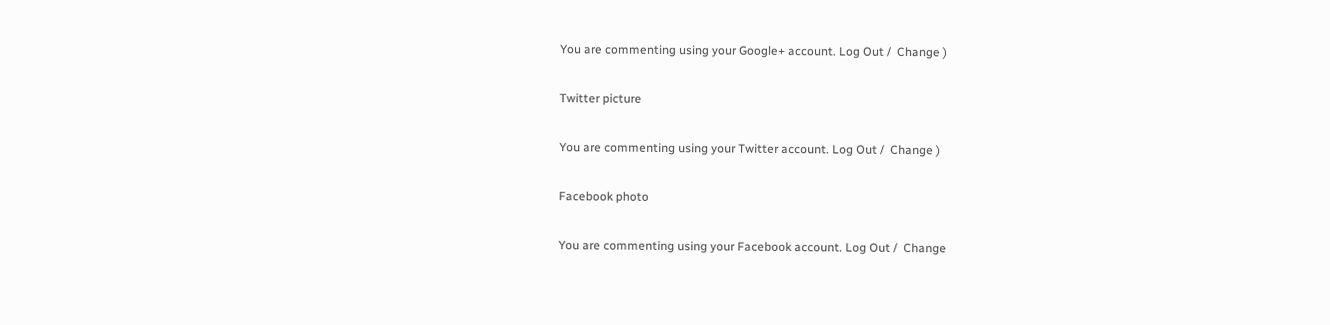You are commenting using your Google+ account. Log Out /  Change )

Twitter picture

You are commenting using your Twitter account. Log Out /  Change )

Facebook photo

You are commenting using your Facebook account. Log Out /  Change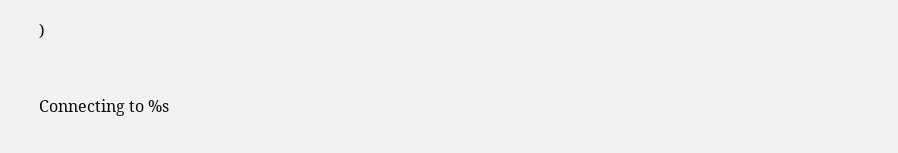)


Connecting to %s